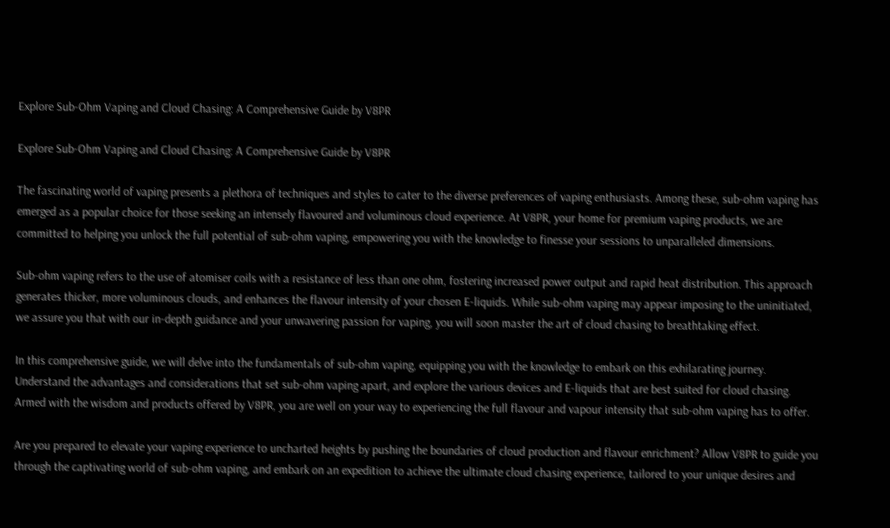Explore Sub-Ohm Vaping and Cloud Chasing: A Comprehensive Guide by V8PR

Explore Sub-Ohm Vaping and Cloud Chasing: A Comprehensive Guide by V8PR

The fascinating world of vaping presents a plethora of techniques and styles to cater to the diverse preferences of vaping enthusiasts. Among these, sub-ohm vaping has emerged as a popular choice for those seeking an intensely flavoured and voluminous cloud experience. At V8PR, your home for premium vaping products, we are committed to helping you unlock the full potential of sub-ohm vaping, empowering you with the knowledge to finesse your sessions to unparalleled dimensions.

Sub-ohm vaping refers to the use of atomiser coils with a resistance of less than one ohm, fostering increased power output and rapid heat distribution. This approach generates thicker, more voluminous clouds, and enhances the flavour intensity of your chosen E-liquids. While sub-ohm vaping may appear imposing to the uninitiated, we assure you that with our in-depth guidance and your unwavering passion for vaping, you will soon master the art of cloud chasing to breathtaking effect.

In this comprehensive guide, we will delve into the fundamentals of sub-ohm vaping, equipping you with the knowledge to embark on this exhilarating journey. Understand the advantages and considerations that set sub-ohm vaping apart, and explore the various devices and E-liquids that are best suited for cloud chasing. Armed with the wisdom and products offered by V8PR, you are well on your way to experiencing the full flavour and vapour intensity that sub-ohm vaping has to offer.

Are you prepared to elevate your vaping experience to uncharted heights by pushing the boundaries of cloud production and flavour enrichment? Allow V8PR to guide you through the captivating world of sub-ohm vaping, and embark on an expedition to achieve the ultimate cloud chasing experience, tailored to your unique desires and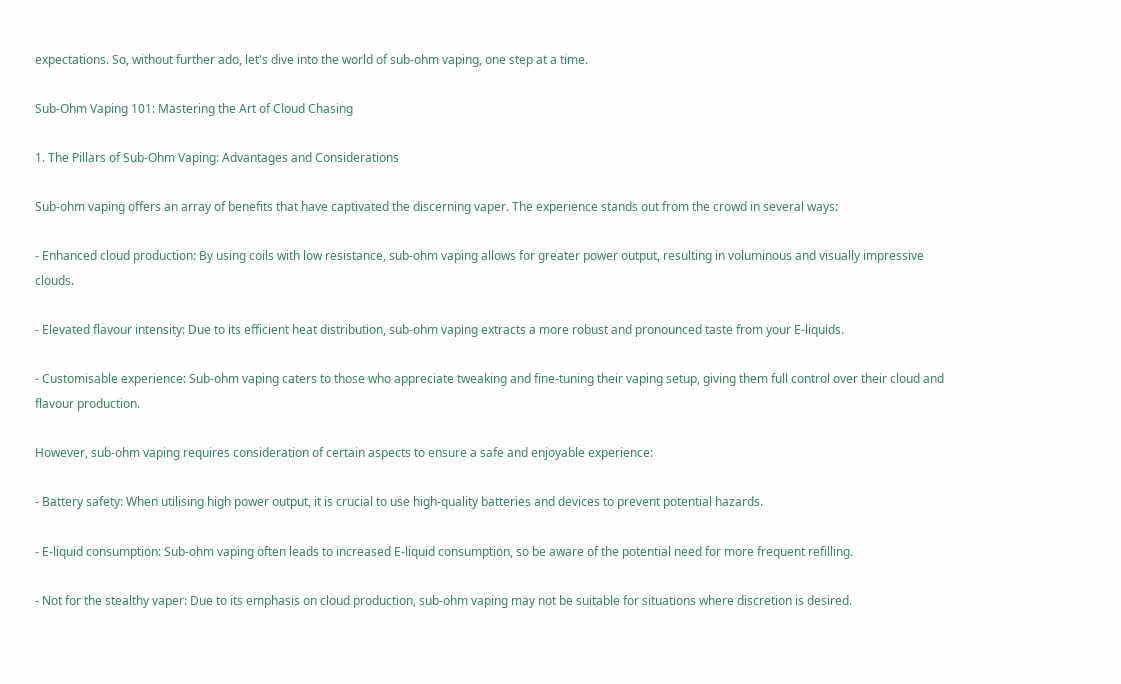expectations. So, without further ado, let's dive into the world of sub-ohm vaping, one step at a time.

Sub-Ohm Vaping 101: Mastering the Art of Cloud Chasing

1. The Pillars of Sub-Ohm Vaping: Advantages and Considerations

Sub-ohm vaping offers an array of benefits that have captivated the discerning vaper. The experience stands out from the crowd in several ways:

- Enhanced cloud production: By using coils with low resistance, sub-ohm vaping allows for greater power output, resulting in voluminous and visually impressive clouds.

- Elevated flavour intensity: Due to its efficient heat distribution, sub-ohm vaping extracts a more robust and pronounced taste from your E-liquids.

- Customisable experience: Sub-ohm vaping caters to those who appreciate tweaking and fine-tuning their vaping setup, giving them full control over their cloud and flavour production.

However, sub-ohm vaping requires consideration of certain aspects to ensure a safe and enjoyable experience:

- Battery safety: When utilising high power output, it is crucial to use high-quality batteries and devices to prevent potential hazards.

- E-liquid consumption: Sub-ohm vaping often leads to increased E-liquid consumption, so be aware of the potential need for more frequent refilling.

- Not for the stealthy vaper: Due to its emphasis on cloud production, sub-ohm vaping may not be suitable for situations where discretion is desired.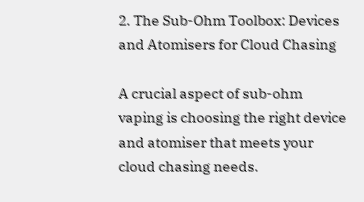2. The Sub-Ohm Toolbox: Devices and Atomisers for Cloud Chasing

A crucial aspect of sub-ohm vaping is choosing the right device and atomiser that meets your cloud chasing needs.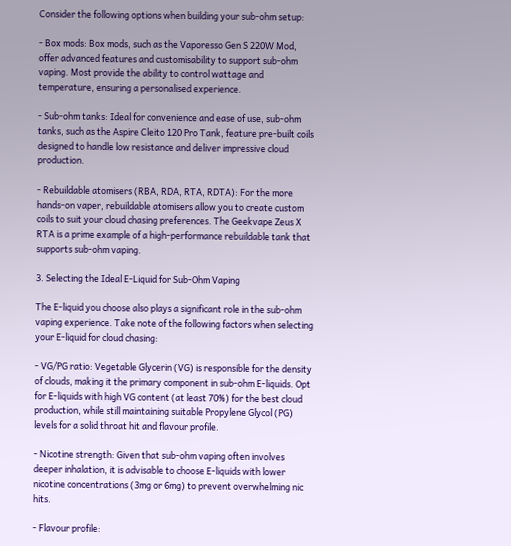Consider the following options when building your sub-ohm setup:

- Box mods: Box mods, such as the Vaporesso Gen S 220W Mod, offer advanced features and customisability to support sub-ohm vaping. Most provide the ability to control wattage and temperature, ensuring a personalised experience.

- Sub-ohm tanks: Ideal for convenience and ease of use, sub-ohm tanks, such as the Aspire Cleito 120 Pro Tank, feature pre-built coils designed to handle low resistance and deliver impressive cloud production.

- Rebuildable atomisers (RBA, RDA, RTA, RDTA): For the more hands-on vaper, rebuildable atomisers allow you to create custom coils to suit your cloud chasing preferences. The Geekvape Zeus X RTA is a prime example of a high-performance rebuildable tank that supports sub-ohm vaping.

3. Selecting the Ideal E-Liquid for Sub-Ohm Vaping

The E-liquid you choose also plays a significant role in the sub-ohm vaping experience. Take note of the following factors when selecting your E-liquid for cloud chasing:

- VG/PG ratio: Vegetable Glycerin (VG) is responsible for the density of clouds, making it the primary component in sub-ohm E-liquids. Opt for E-liquids with high VG content (at least 70%) for the best cloud production, while still maintaining suitable Propylene Glycol (PG) levels for a solid throat hit and flavour profile.

- Nicotine strength: Given that sub-ohm vaping often involves deeper inhalation, it is advisable to choose E-liquids with lower nicotine concentrations (3mg or 6mg) to prevent overwhelming nic hits.

- Flavour profile: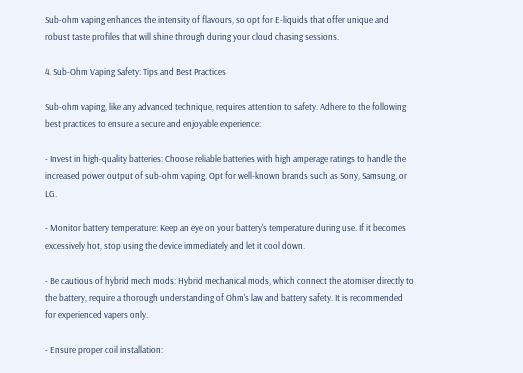Sub-ohm vaping enhances the intensity of flavours, so opt for E-liquids that offer unique and robust taste profiles that will shine through during your cloud chasing sessions.

4. Sub-Ohm Vaping Safety: Tips and Best Practices

Sub-ohm vaping, like any advanced technique, requires attention to safety. Adhere to the following best practices to ensure a secure and enjoyable experience:

- Invest in high-quality batteries: Choose reliable batteries with high amperage ratings to handle the increased power output of sub-ohm vaping. Opt for well-known brands such as Sony, Samsung, or LG.

- Monitor battery temperature: Keep an eye on your battery's temperature during use. If it becomes excessively hot, stop using the device immediately and let it cool down.

- Be cautious of hybrid mech mods: Hybrid mechanical mods, which connect the atomiser directly to the battery, require a thorough understanding of Ohm's law and battery safety. It is recommended for experienced vapers only.

- Ensure proper coil installation: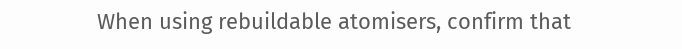When using rebuildable atomisers, confirm that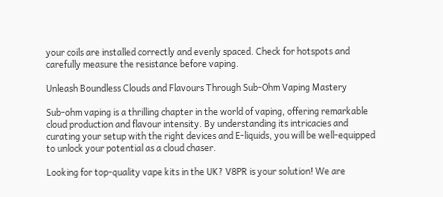your coils are installed correctly and evenly spaced. Check for hotspots and carefully measure the resistance before vaping.

Unleash Boundless Clouds and Flavours Through Sub-Ohm Vaping Mastery

Sub-ohm vaping is a thrilling chapter in the world of vaping, offering remarkable cloud production and flavour intensity. By understanding its intricacies and curating your setup with the right devices and E-liquids, you will be well-equipped to unlock your potential as a cloud chaser.

Looking for top-quality vape kits in the UK? V8PR is your solution! We are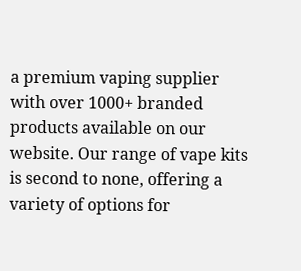a premium vaping supplier with over 1000+ branded products available on our website. Our range of vape kits is second to none, offering a variety of options for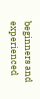beginners and experienced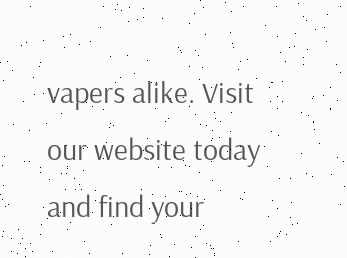vapers alike. Visit our website today and find your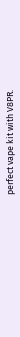perfect vape kit with V8PR.